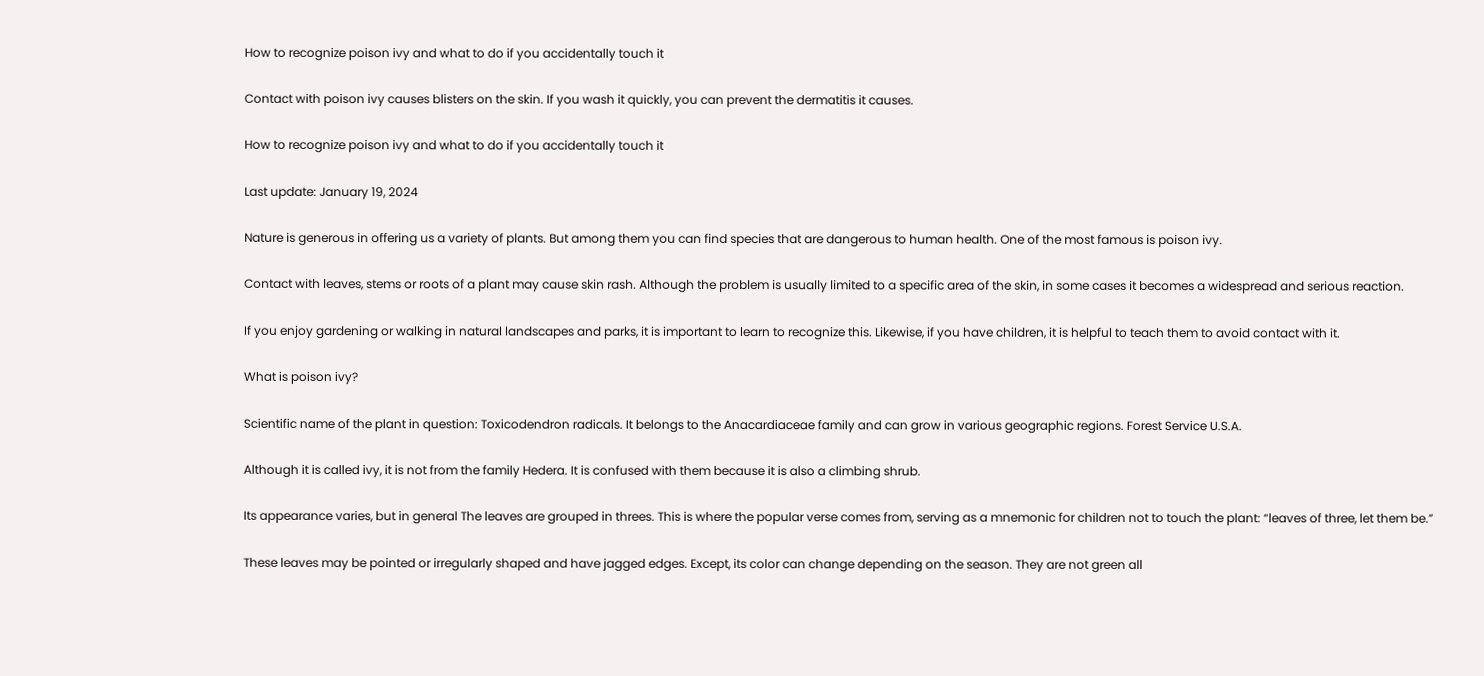How to recognize poison ivy and what to do if you accidentally touch it

Contact with poison ivy causes blisters on the skin. If you wash it quickly, you can prevent the dermatitis it causes.

How to recognize poison ivy and what to do if you accidentally touch it

Last update: January 19, 2024

Nature is generous in offering us a variety of plants. But among them you can find species that are dangerous to human health. One of the most famous is poison ivy.

Contact with leaves, stems or roots of a plant may cause skin rash. Although the problem is usually limited to a specific area of the skin, in some cases it becomes a widespread and serious reaction.

If you enjoy gardening or walking in natural landscapes and parks, it is important to learn to recognize this. Likewise, if you have children, it is helpful to teach them to avoid contact with it.

What is poison ivy?

Scientific name of the plant in question: Toxicodendron radicals. It belongs to the Anacardiaceae family and can grow in various geographic regions. Forest Service U.S.A.

Although it is called ivy, it is not from the family Hedera. It is confused with them because it is also a climbing shrub.

Its appearance varies, but in general The leaves are grouped in threes. This is where the popular verse comes from, serving as a mnemonic for children not to touch the plant: “leaves of three, let them be.”

These leaves may be pointed or irregularly shaped and have jagged edges. Except, its color can change depending on the season. They are not green all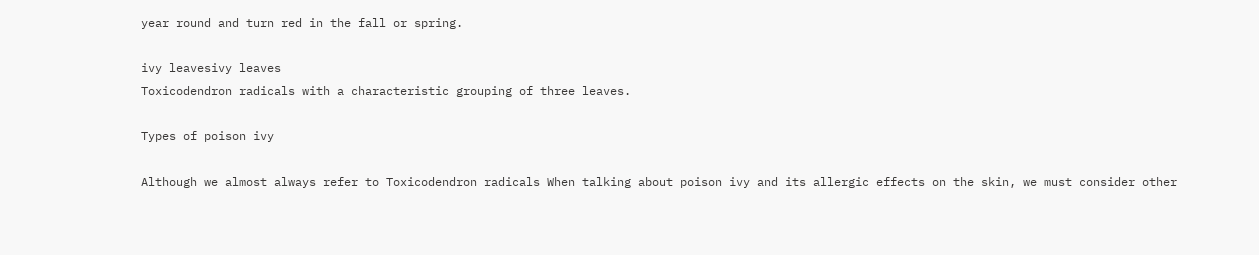year round and turn red in the fall or spring.

ivy leavesivy leaves
Toxicodendron radicals with a characteristic grouping of three leaves.

Types of poison ivy

Although we almost always refer to Toxicodendron radicals When talking about poison ivy and its allergic effects on the skin, we must consider other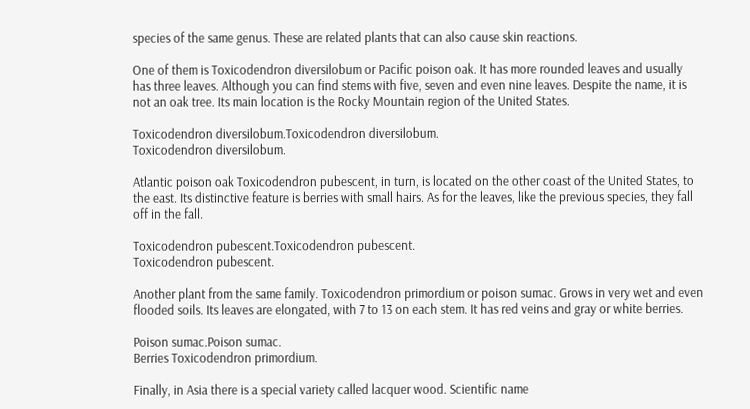species of the same genus. These are related plants that can also cause skin reactions.

One of them is Toxicodendron diversilobum or Pacific poison oak. It has more rounded leaves and usually has three leaves. Although you can find stems with five, seven and even nine leaves. Despite the name, it is not an oak tree. Its main location is the Rocky Mountain region of the United States.

Toxicodendron diversilobum.Toxicodendron diversilobum.
Toxicodendron diversilobum.

Atlantic poison oak Toxicodendron pubescent, in turn, is located on the other coast of the United States, to the east. Its distinctive feature is berries with small hairs. As for the leaves, like the previous species, they fall off in the fall.

Toxicodendron pubescent.Toxicodendron pubescent.
Toxicodendron pubescent.

Another plant from the same family. Toxicodendron primordium or poison sumac. Grows in very wet and even flooded soils. Its leaves are elongated, with 7 to 13 on each stem. It has red veins and gray or white berries.

Poison sumac.Poison sumac.
Berries Toxicodendron primordium.

Finally, in Asia there is a special variety called lacquer wood. Scientific name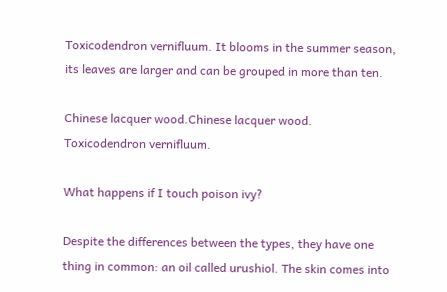Toxicodendron vernifluum. It blooms in the summer season, its leaves are larger and can be grouped in more than ten.

Chinese lacquer wood.Chinese lacquer wood.
Toxicodendron vernifluum.

What happens if I touch poison ivy?

Despite the differences between the types, they have one thing in common: an oil called urushiol. The skin comes into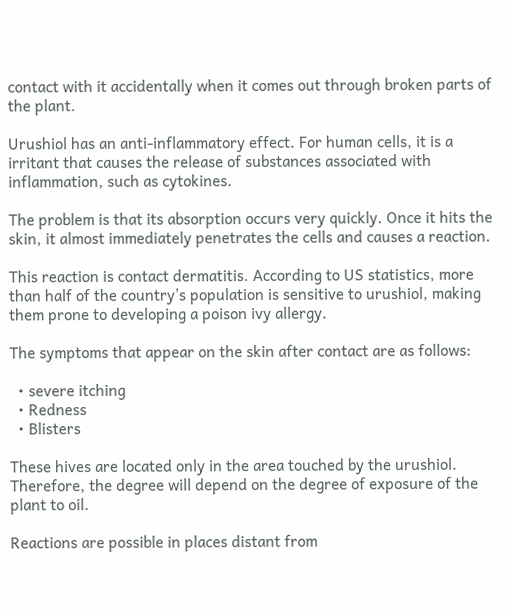contact with it accidentally when it comes out through broken parts of the plant.

Urushiol has an anti-inflammatory effect. For human cells, it is a irritant that causes the release of substances associated with inflammation, such as cytokines.

The problem is that its absorption occurs very quickly. Once it hits the skin, it almost immediately penetrates the cells and causes a reaction.

This reaction is contact dermatitis. According to US statistics, more than half of the country’s population is sensitive to urushiol, making them prone to developing a poison ivy allergy.

The symptoms that appear on the skin after contact are as follows:

  • severe itching
  • Redness
  • Blisters

These hives are located only in the area touched by the urushiol. Therefore, the degree will depend on the degree of exposure of the plant to oil.

Reactions are possible in places distant from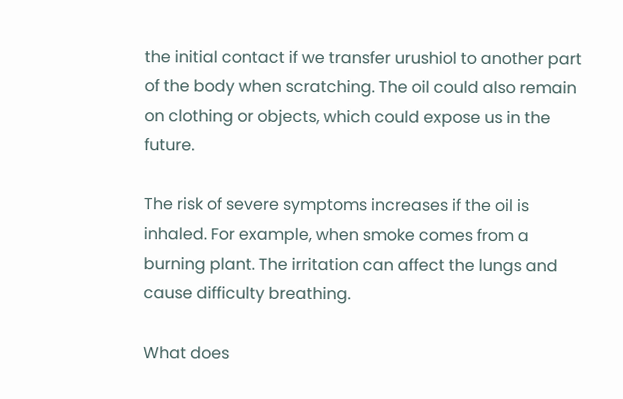the initial contact if we transfer urushiol to another part of the body when scratching. The oil could also remain on clothing or objects, which could expose us in the future.

The risk of severe symptoms increases if the oil is inhaled. For example, when smoke comes from a burning plant. The irritation can affect the lungs and cause difficulty breathing.

What does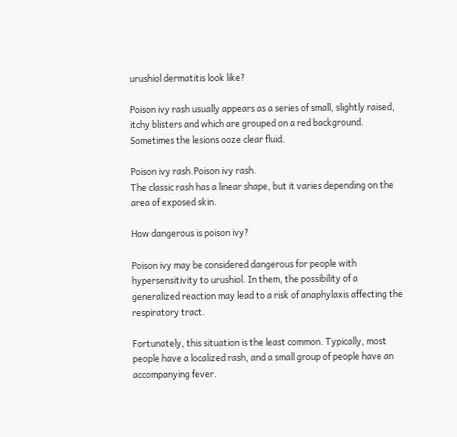urushiol dermatitis look like?

Poison ivy rash usually appears as a series of small, slightly raised, itchy blisters and which are grouped on a red background. Sometimes the lesions ooze clear fluid.

Poison ivy rash.Poison ivy rash.
The classic rash has a linear shape, but it varies depending on the area of exposed skin.

How dangerous is poison ivy?

Poison ivy may be considered dangerous for people with hypersensitivity to urushiol. In them, the possibility of a generalized reaction may lead to a risk of anaphylaxis affecting the respiratory tract.

Fortunately, this situation is the least common. Typically, most people have a localized rash, and a small group of people have an accompanying fever.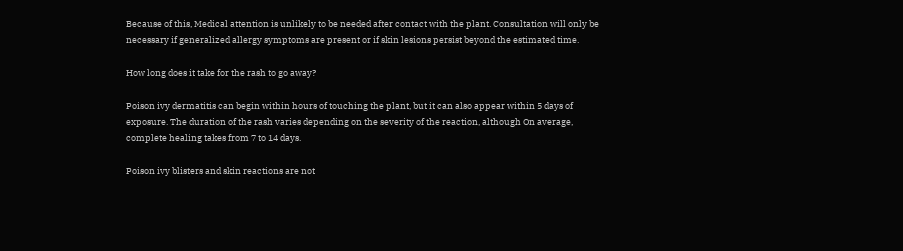Because of this, Medical attention is unlikely to be needed after contact with the plant. Consultation will only be necessary if generalized allergy symptoms are present or if skin lesions persist beyond the estimated time.

How long does it take for the rash to go away?

Poison ivy dermatitis can begin within hours of touching the plant, but it can also appear within 5 days of exposure. The duration of the rash varies depending on the severity of the reaction, although On average, complete healing takes from 7 to 14 days.

Poison ivy blisters and skin reactions are not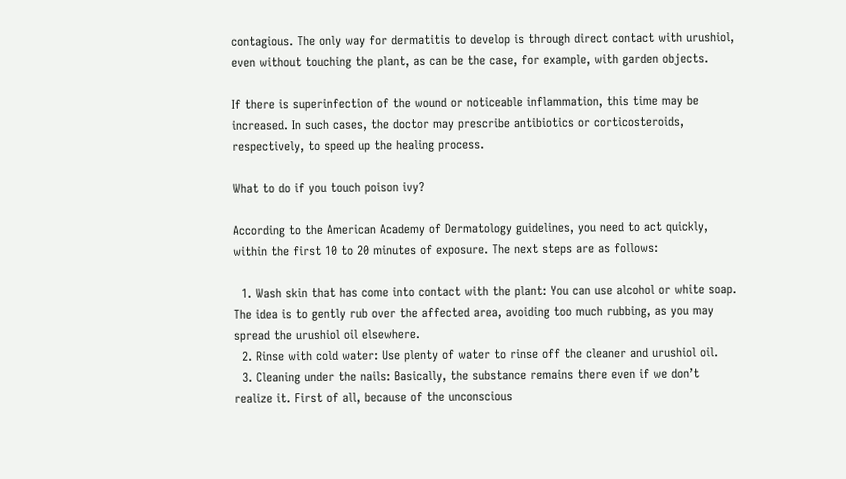contagious. The only way for dermatitis to develop is through direct contact with urushiol, even without touching the plant, as can be the case, for example, with garden objects.

If there is superinfection of the wound or noticeable inflammation, this time may be increased. In such cases, the doctor may prescribe antibiotics or corticosteroids, respectively, to speed up the healing process.

What to do if you touch poison ivy?

According to the American Academy of Dermatology guidelines, you need to act quickly, within the first 10 to 20 minutes of exposure. The next steps are as follows:

  1. Wash skin that has come into contact with the plant: You can use alcohol or white soap. The idea is to gently rub over the affected area, avoiding too much rubbing, as you may spread the urushiol oil elsewhere.
  2. Rinse with cold water: Use plenty of water to rinse off the cleaner and urushiol oil.
  3. Cleaning under the nails: Basically, the substance remains there even if we don’t realize it. First of all, because of the unconscious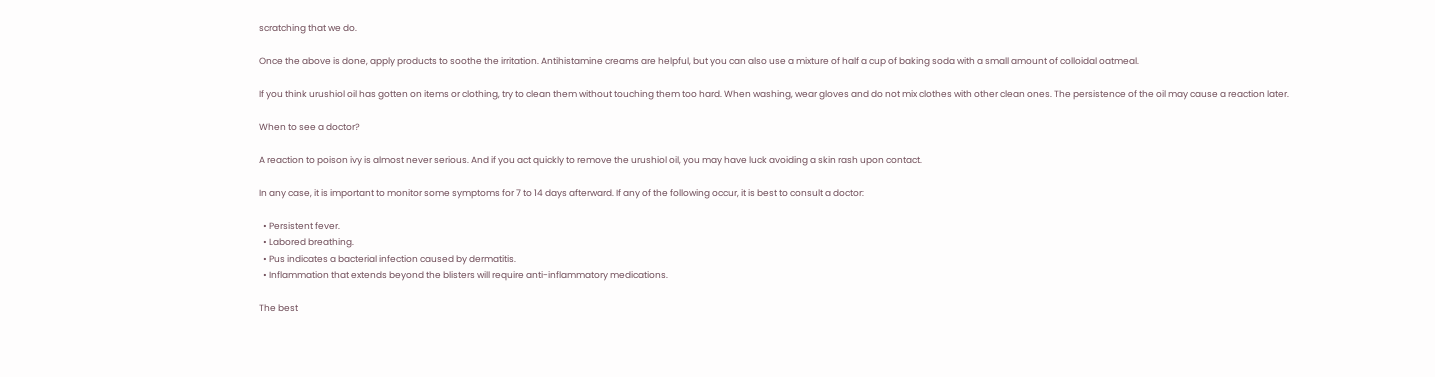scratching that we do.

Once the above is done, apply products to soothe the irritation. Antihistamine creams are helpful, but you can also use a mixture of half a cup of baking soda with a small amount of colloidal oatmeal.

If you think urushiol oil has gotten on items or clothing, try to clean them without touching them too hard. When washing, wear gloves and do not mix clothes with other clean ones. The persistence of the oil may cause a reaction later.

When to see a doctor?

A reaction to poison ivy is almost never serious. And if you act quickly to remove the urushiol oil, you may have luck avoiding a skin rash upon contact.

In any case, it is important to monitor some symptoms for 7 to 14 days afterward. If any of the following occur, it is best to consult a doctor:

  • Persistent fever.
  • Labored breathing.
  • Pus indicates a bacterial infection caused by dermatitis.
  • Inflammation that extends beyond the blisters will require anti-inflammatory medications.

The best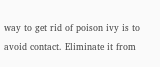way to get rid of poison ivy is to avoid contact. Eliminate it from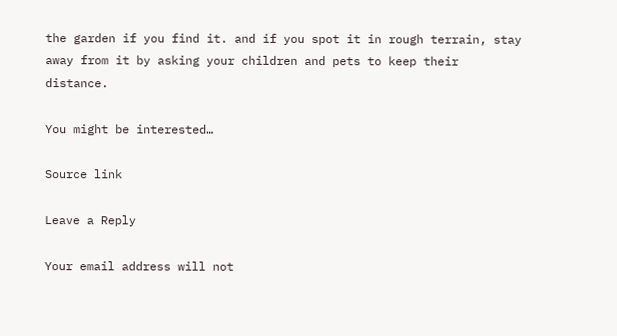the garden if you find it. and if you spot it in rough terrain, stay away from it by asking your children and pets to keep their distance.

You might be interested…

Source link

Leave a Reply

Your email address will not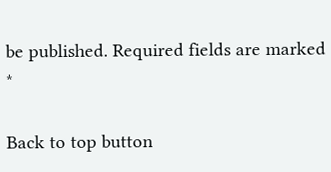be published. Required fields are marked *

Back to top button